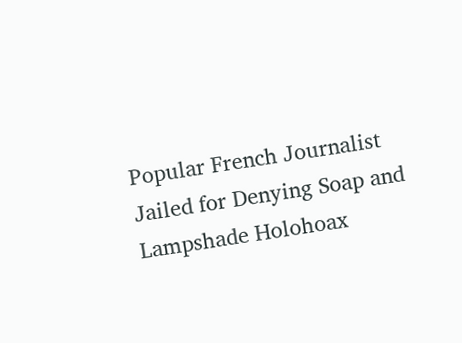Popular French Journalist Jailed for Denying Soap and Lampshade Holohoax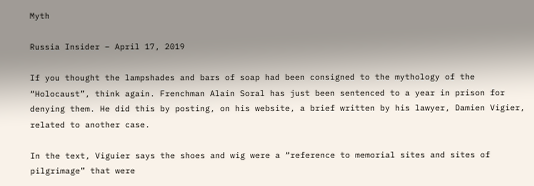Myth

Russia Insider – April 17, 2019

If you thought the lampshades and bars of soap had been consigned to the mythology of the “Holocaust”, think again. Frenchman Alain Soral has just been sentenced to a year in prison for denying them. He did this by posting, on his website, a brief written by his lawyer, Damien Vigier, related to another case.

In the text, Viguier says the shoes and wig were a “reference to memorial sites and sites of pilgrimage” that were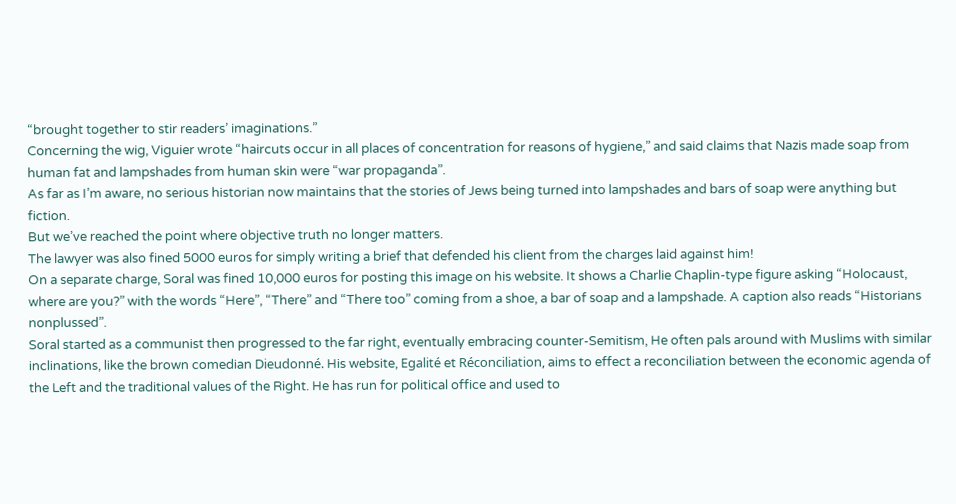“brought together to stir readers’ imaginations.”
Concerning the wig, Viguier wrote “haircuts occur in all places of concentration for reasons of hygiene,” and said claims that Nazis made soap from human fat and lampshades from human skin were “war propaganda”.
As far as I’m aware, no serious historian now maintains that the stories of Jews being turned into lampshades and bars of soap were anything but fiction.
But we’ve reached the point where objective truth no longer matters.
The lawyer was also fined 5000 euros for simply writing a brief that defended his client from the charges laid against him!
On a separate charge, Soral was fined 10,000 euros for posting this image on his website. It shows a Charlie Chaplin-type figure asking “Holocaust, where are you?” with the words “Here”, “There” and “There too” coming from a shoe, a bar of soap and a lampshade. A caption also reads “Historians nonplussed”.
Soral started as a communist then progressed to the far right, eventually embracing counter-Semitism, He often pals around with Muslims with similar inclinations, like the brown comedian Dieudonné. His website, Egalité et Réconciliation, aims to effect a reconciliation between the economic agenda of the Left and the traditional values of the Right. He has run for political office and used to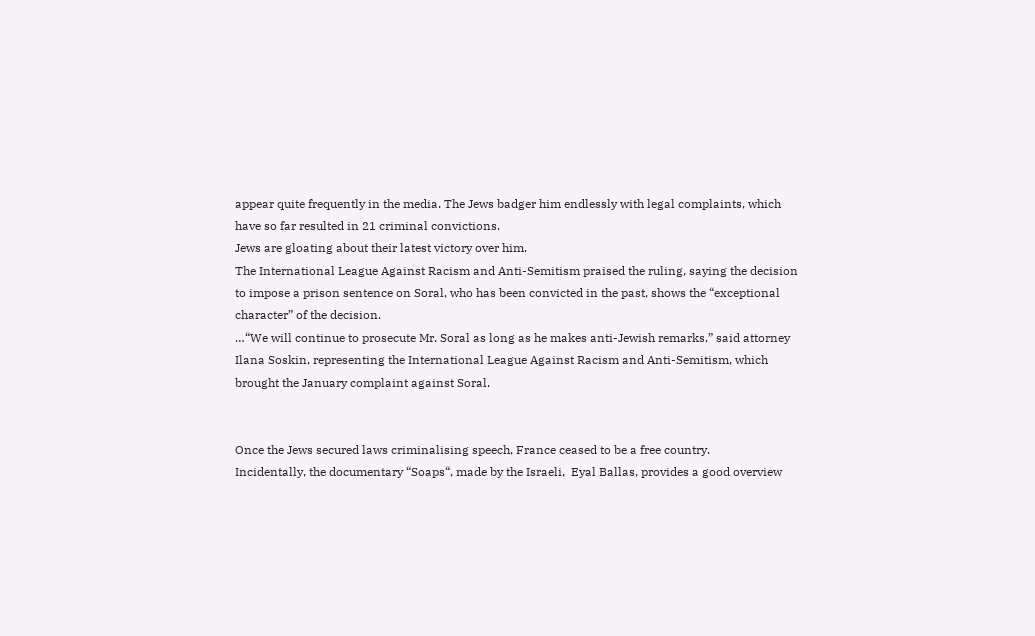appear quite frequently in the media. The Jews badger him endlessly with legal complaints, which have so far resulted in 21 criminal convictions.
Jews are gloating about their latest victory over him.
The International League Against Racism and Anti-Semitism praised the ruling, saying the decision to impose a prison sentence on Soral, who has been convicted in the past, shows the “exceptional character” of the decision.
…“We will continue to prosecute Mr. Soral as long as he makes anti-Jewish remarks,” said attorney Ilana Soskin, representing the International League Against Racism and Anti-Semitism, which brought the January complaint against Soral.


Once the Jews secured laws criminalising speech, France ceased to be a free country.
Incidentally, the documentary “Soaps“, made by the Israeli,  Eyal Ballas, provides a good overview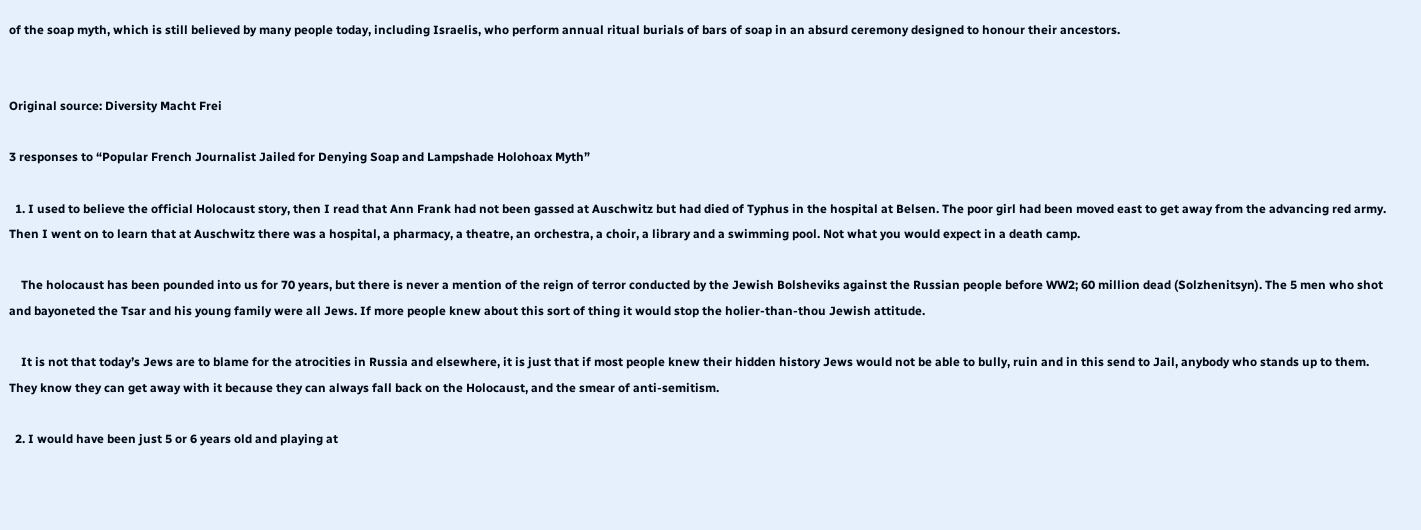of the soap myth, which is still believed by many people today, including Israelis, who perform annual ritual burials of bars of soap in an absurd ceremony designed to honour their ancestors.


Original source: Diversity Macht Frei

3 responses to “Popular French Journalist Jailed for Denying Soap and Lampshade Holohoax Myth”

  1. I used to believe the official Holocaust story, then I read that Ann Frank had not been gassed at Auschwitz but had died of Typhus in the hospital at Belsen. The poor girl had been moved east to get away from the advancing red army. Then I went on to learn that at Auschwitz there was a hospital, a pharmacy, a theatre, an orchestra, a choir, a library and a swimming pool. Not what you would expect in a death camp.

    The holocaust has been pounded into us for 70 years, but there is never a mention of the reign of terror conducted by the Jewish Bolsheviks against the Russian people before WW2; 60 million dead (Solzhenitsyn). The 5 men who shot and bayoneted the Tsar and his young family were all Jews. If more people knew about this sort of thing it would stop the holier-than-thou Jewish attitude.

    It is not that today’s Jews are to blame for the atrocities in Russia and elsewhere, it is just that if most people knew their hidden history Jews would not be able to bully, ruin and in this send to Jail, anybody who stands up to them. They know they can get away with it because they can always fall back on the Holocaust, and the smear of anti-semitism.

  2. I would have been just 5 or 6 years old and playing at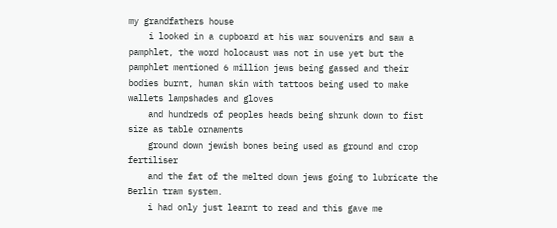my grandfathers house
    i looked in a cupboard at his war souvenirs and saw a pamphlet, the word holocaust was not in use yet but the pamphlet mentioned 6 million jews being gassed and their bodies burnt, human skin with tattoos being used to make wallets lampshades and gloves
    and hundreds of peoples heads being shrunk down to fist size as table ornaments
    ground down jewish bones being used as ground and crop fertiliser
    and the fat of the melted down jews going to lubricate the Berlin tram system.
    i had only just learnt to read and this gave me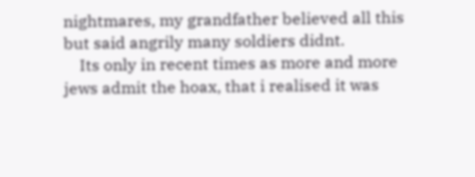nightmares, my grandfather believed all this but said angrily many soldiers didnt.
    Its only in recent times as more and more jews admit the hoax, that i realised it was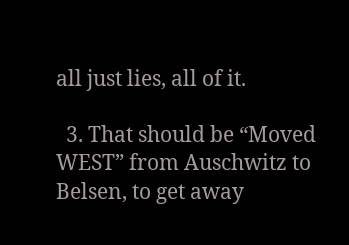all just lies, all of it.

  3. That should be “Moved WEST” from Auschwitz to Belsen, to get away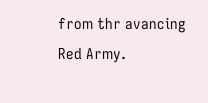from thr avancing Red Army.